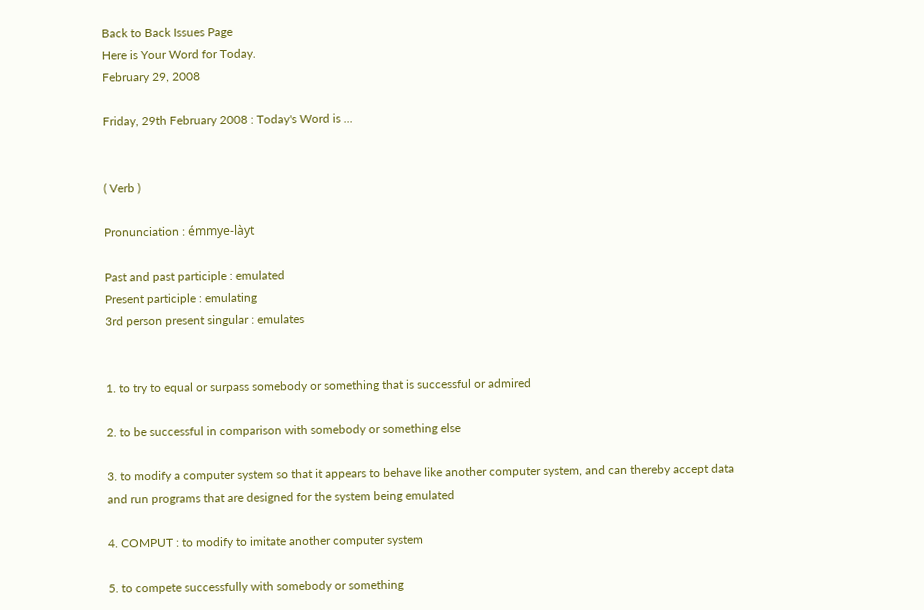Back to Back Issues Page
Here is Your Word for Today.
February 29, 2008

Friday, 29th February 2008 : Today's Word is ...


( Verb )

Pronunciation : émmye-làyt

Past and past participle : emulated
Present participle : emulating
3rd person present singular : emulates


1. to try to equal or surpass somebody or something that is successful or admired

2. to be successful in comparison with somebody or something else

3. to modify a computer system so that it appears to behave like another computer system, and can thereby accept data and run programs that are designed for the system being emulated

4. COMPUT : to modify to imitate another computer system

5. to compete successfully with somebody or something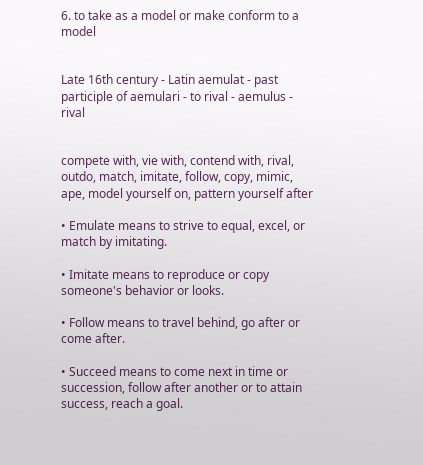6. to take as a model or make conform to a model


Late 16th century - Latin aemulat - past participle of aemulari - to rival - aemulus - rival


compete with, vie with, contend with, rival, outdo, match, imitate, follow, copy, mimic, ape, model yourself on, pattern yourself after

• Emulate means to strive to equal, excel, or match by imitating.

• Imitate means to reproduce or copy someone's behavior or looks.

• Follow means to travel behind, go after or come after.

• Succeed means to come next in time or succession, follow after another or to attain success, reach a goal.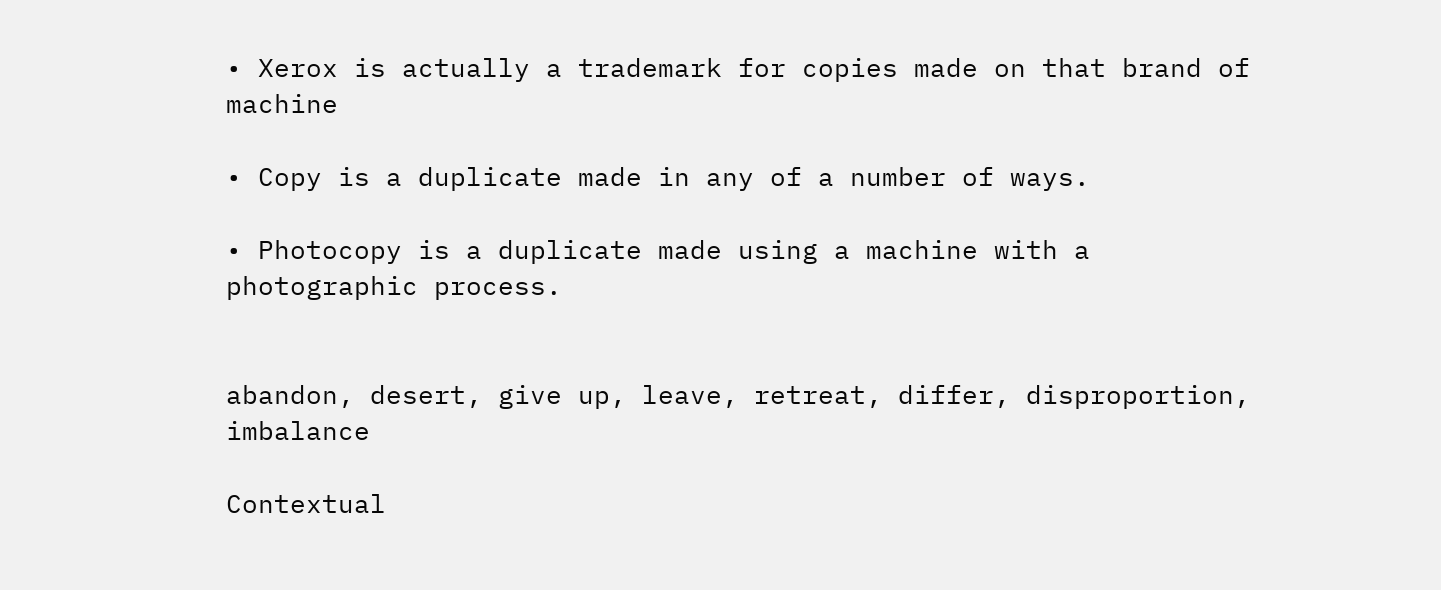• Xerox is actually a trademark for copies made on that brand of machine

• Copy is a duplicate made in any of a number of ways.

• Photocopy is a duplicate made using a machine with a photographic process.


abandon, desert, give up, leave, retreat, differ, disproportion, imbalance

Contextual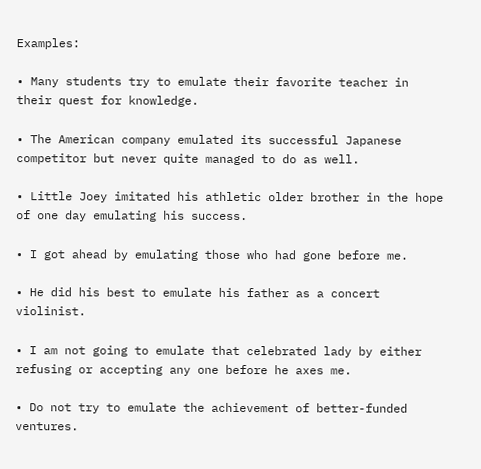Examples:

• Many students try to emulate their favorite teacher in their quest for knowledge.

• The American company emulated its successful Japanese competitor but never quite managed to do as well.

• Little Joey imitated his athletic older brother in the hope of one day emulating his success.

• I got ahead by emulating those who had gone before me.

• He did his best to emulate his father as a concert violinist.

• I am not going to emulate that celebrated lady by either refusing or accepting any one before he axes me.

• Do not try to emulate the achievement of better-funded ventures.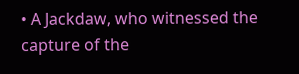• A Jackdaw, who witnessed the capture of the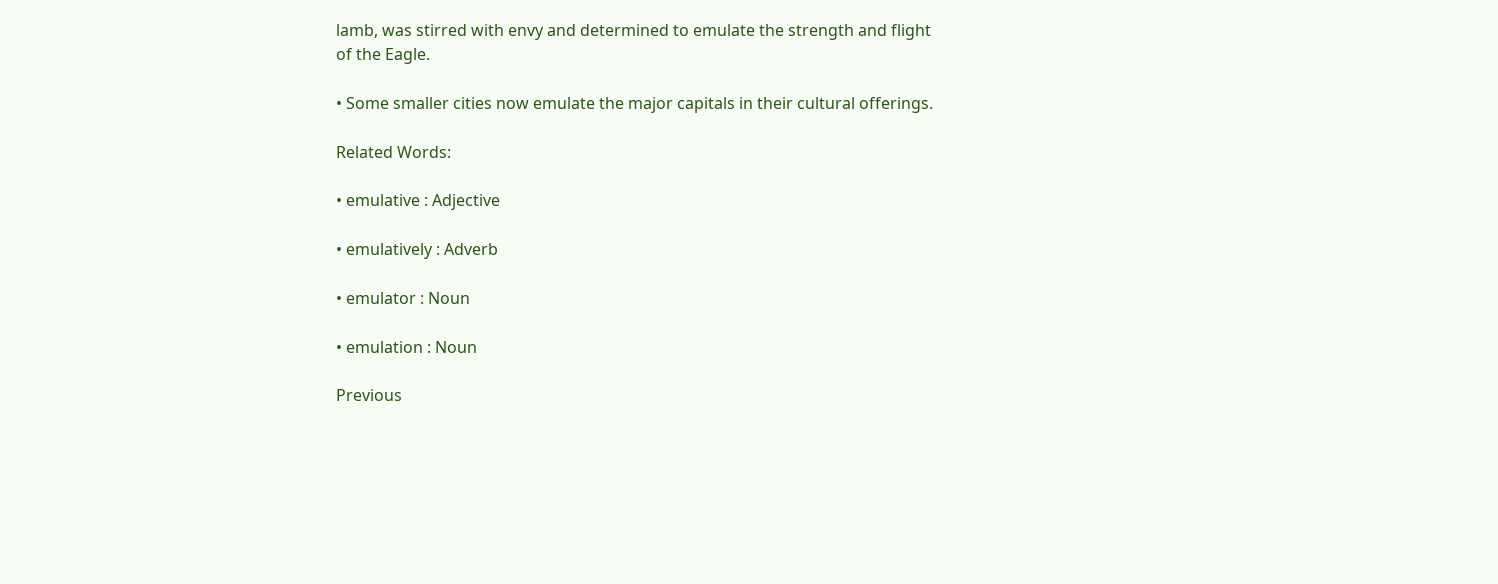lamb, was stirred with envy and determined to emulate the strength and flight of the Eagle.

• Some smaller cities now emulate the major capitals in their cultural offerings.

Related Words:

• emulative : Adjective

• emulatively : Adverb

• emulator : Noun

• emulation : Noun

Previous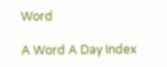Word

A Word A Day Index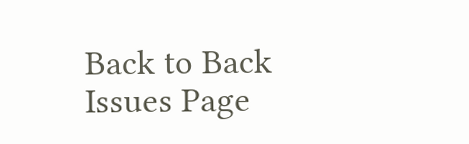Back to Back Issues Page